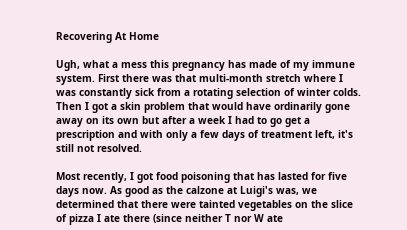Recovering At Home

Ugh, what a mess this pregnancy has made of my immune system. First there was that multi-month stretch where I was constantly sick from a rotating selection of winter colds. Then I got a skin problem that would have ordinarily gone away on its own but after a week I had to go get a prescription and with only a few days of treatment left, it's still not resolved.

Most recently, I got food poisoning that has lasted for five days now. As good as the calzone at Luigi's was, we determined that there were tainted vegetables on the slice of pizza I ate there (since neither T nor W ate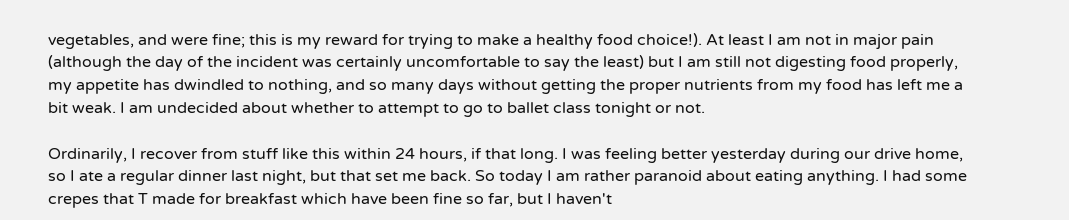vegetables, and were fine; this is my reward for trying to make a healthy food choice!). At least I am not in major pain (although the day of the incident was certainly uncomfortable to say the least) but I am still not digesting food properly, my appetite has dwindled to nothing, and so many days without getting the proper nutrients from my food has left me a bit weak. I am undecided about whether to attempt to go to ballet class tonight or not.

Ordinarily, I recover from stuff like this within 24 hours, if that long. I was feeling better yesterday during our drive home, so I ate a regular dinner last night, but that set me back. So today I am rather paranoid about eating anything. I had some crepes that T made for breakfast which have been fine so far, but I haven't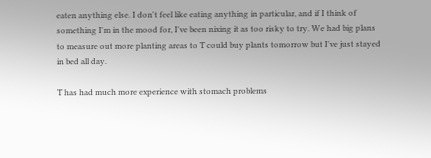eaten anything else. I don't feel like eating anything in particular, and if I think of something I'm in the mood for, I've been nixing it as too risky to try. We had big plans to measure out more planting areas to T could buy plants tomorrow but I've just stayed in bed all day.

T has had much more experience with stomach problems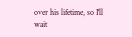over his lifetime, so I'll wait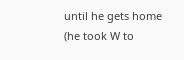until he gets home (he took W to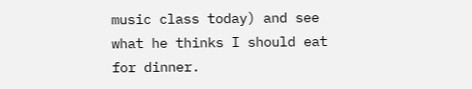music class today) and see what he thinks I should eat for dinner.